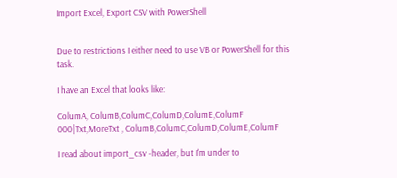Import Excel, Export CSV with PowerShell


Due to restrictions I either need to use VB or PowerShell for this task.

I have an Excel that looks like:

ColumA, ColumB,ColumC,ColumD,ColumE,ColumF 000|Txt,MoreTxt , ColumB,ColumC,ColumD,ColumE,ColumF

I read about import_csv -header, but I'm under to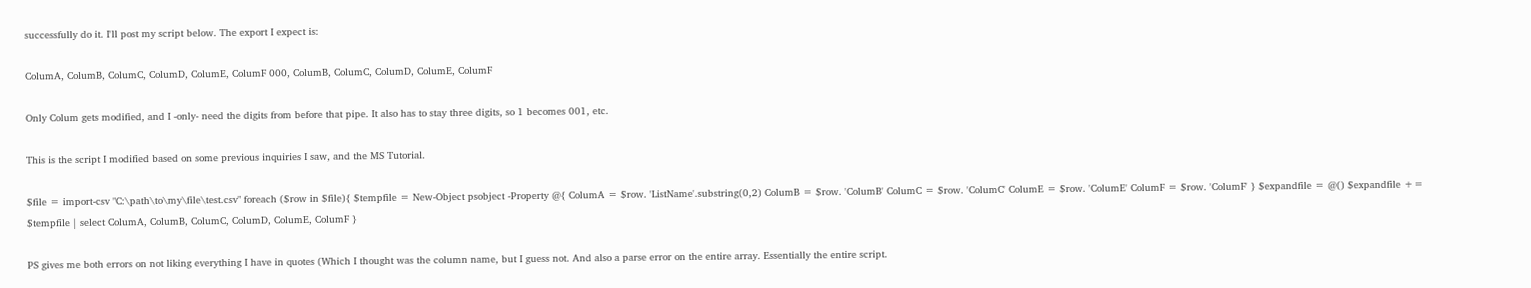successfully do it. I'll post my script below. The export I expect is:

ColumA, ColumB, ColumC, ColumD, ColumE, ColumF 000, ColumB, ColumC, ColumD, ColumE, ColumF

Only Colum gets modified, and I -only- need the digits from before that pipe. It also has to stay three digits, so 1 becomes 001, etc.

This is the script I modified based on some previous inquiries I saw, and the MS Tutorial.

$file = import-csv "C:\path\to\my\file\test.csv" foreach ($row in $file){ $tempfile = New-Object psobject -Property @{ ColumA = $row. 'ListName'.substring(0,2) ColumB = $row. 'ColumB' ColumC = $row. 'ColumC' ColumE = $row. 'ColumE' ColumF = $row. 'ColumF' } $expandfile = @() $expandfile += $tempfile | select ColumA, ColumB, ColumC, ColumD, ColumE, ColumF }

PS gives me both errors on not liking everything I have in quotes (Which I thought was the column name, but I guess not. And also a parse error on the entire array. Essentially the entire script.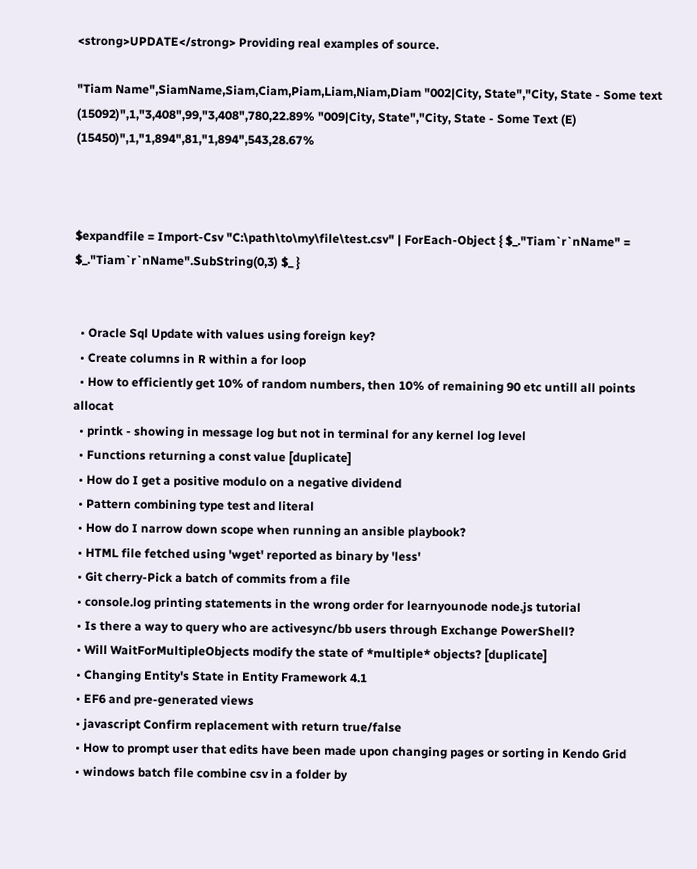<strong>UPDATE</strong> Providing real examples of source.

"Tiam Name",SiamName,Siam,Ciam,Piam,Liam,Niam,Diam "002|City, State","City, State - Some text (15092)",1,"3,408",99,"3,408",780,22.89% "009|City, State","City, State - Some Text (E) (15450)",1,"1,894",81,"1,894",543,28.67%



$expandfile = Import-Csv "C:\path\to\my\file\test.csv" | ForEach-Object { $_."Tiam`r`nName" = $_."Tiam`r`nName".SubString(0,3) $_ }


  • Oracle Sql Update with values using foreign key?
  • Create columns in R within a for loop
  • How to efficiently get 10% of random numbers, then 10% of remaining 90 etc untill all points allocat
  • printk - showing in message log but not in terminal for any kernel log level
  • Functions returning a const value [duplicate]
  • How do I get a positive modulo on a negative dividend
  • Pattern combining type test and literal
  • How do I narrow down scope when running an ansible playbook?
  • HTML file fetched using 'wget' reported as binary by 'less'
  • Git cherry-Pick a batch of commits from a file
  • console.log printing statements in the wrong order for learnyounode node.js tutorial
  • Is there a way to query who are activesync/bb users through Exchange PowerShell?
  • Will WaitForMultipleObjects modify the state of *multiple* objects? [duplicate]
  • Changing Entity's State in Entity Framework 4.1
  • EF6 and pre-generated views
  • javascript Confirm replacement with return true/false
  • How to prompt user that edits have been made upon changing pages or sorting in Kendo Grid
  • windows batch file combine csv in a folder by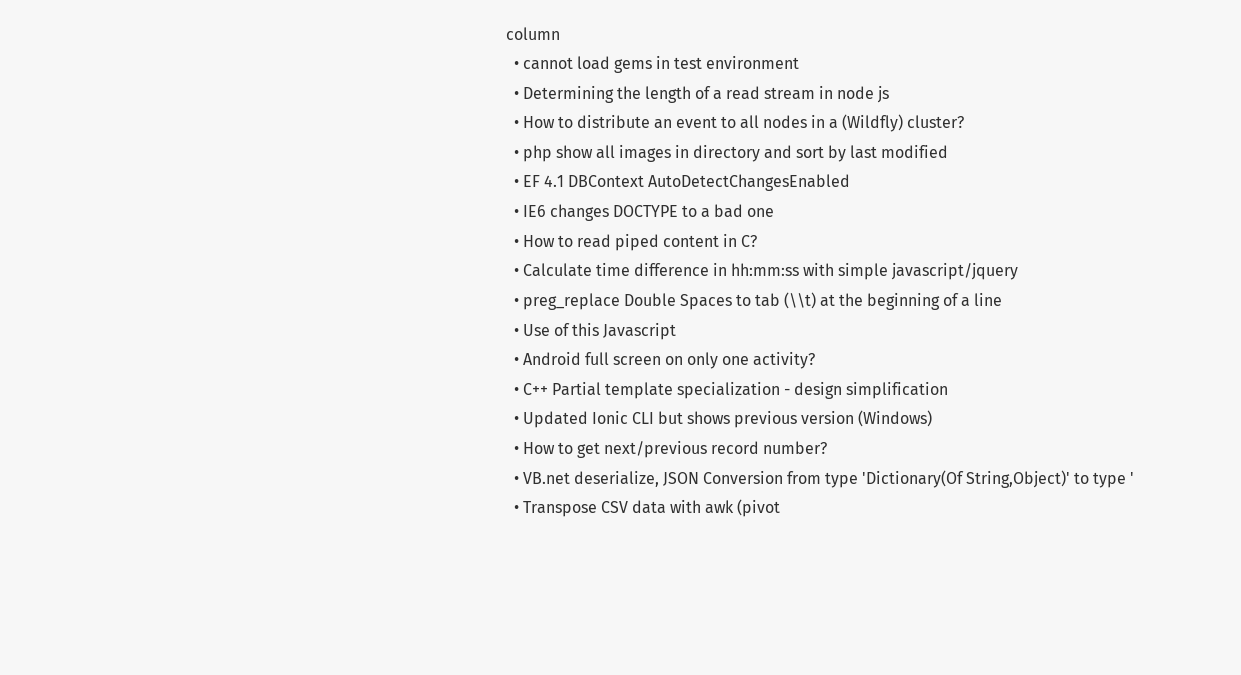column
  • cannot load gems in test environment
  • Determining the length of a read stream in node js
  • How to distribute an event to all nodes in a (Wildfly) cluster?
  • php show all images in directory and sort by last modified
  • EF 4.1 DBContext AutoDetectChangesEnabled
  • IE6 changes DOCTYPE to a bad one
  • How to read piped content in C?
  • Calculate time difference in hh:mm:ss with simple javascript/jquery
  • preg_replace Double Spaces to tab (\\t) at the beginning of a line
  • Use of this Javascript
  • Android full screen on only one activity?
  • C++ Partial template specialization - design simplification
  • Updated Ionic CLI but shows previous version (Windows)
  • How to get next/previous record number?
  • VB.net deserialize, JSON Conversion from type 'Dictionary(Of String,Object)' to type '
  • Transpose CSV data with awk (pivot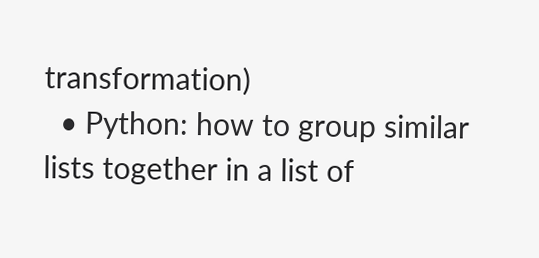transformation)
  • Python: how to group similar lists together in a list of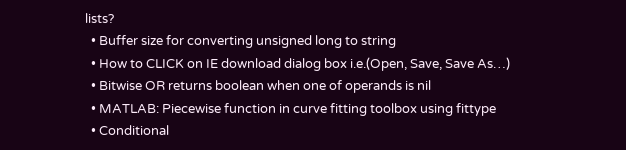lists?
  • Buffer size for converting unsigned long to string
  • How to CLICK on IE download dialog box i.e.(Open, Save, Save As…)
  • Bitwise OR returns boolean when one of operands is nil
  • MATLAB: Piecewise function in curve fitting toolbox using fittype
  • Conditional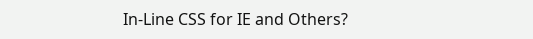In-Line CSS for IE and Others?